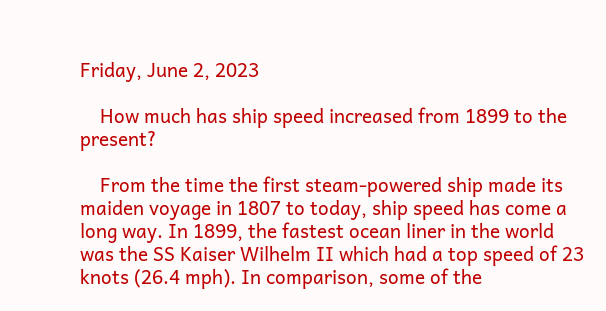Friday, June 2, 2023

    How much has ship speed increased from 1899 to the present?

    From the time the first steam-powered ship made its maiden voyage in 1807 to today, ship speed has come a long way. In 1899, the fastest ocean liner in the world was the SS Kaiser Wilhelm II which had a top speed of 23 knots (26.4 mph). In comparison, some of the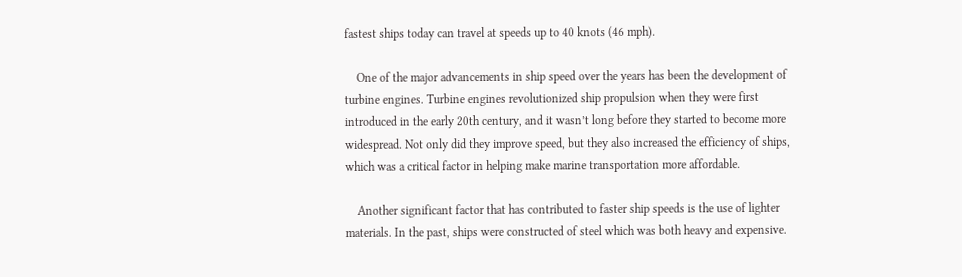fastest ships today can travel at speeds up to 40 knots (46 mph).

    One of the major advancements in ship speed over the years has been the development of turbine engines. Turbine engines revolutionized ship propulsion when they were first introduced in the early 20th century, and it wasn’t long before they started to become more widespread. Not only did they improve speed, but they also increased the efficiency of ships, which was a critical factor in helping make marine transportation more affordable.

    Another significant factor that has contributed to faster ship speeds is the use of lighter materials. In the past, ships were constructed of steel which was both heavy and expensive.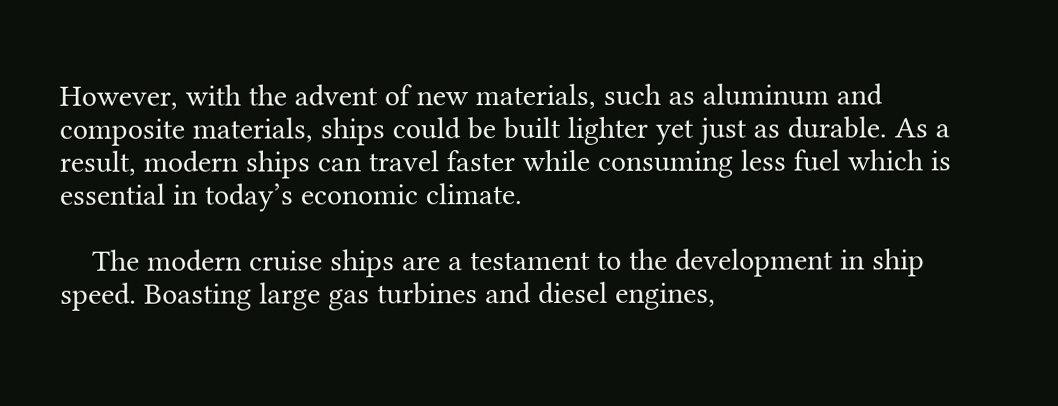However, with the advent of new materials, such as aluminum and composite materials, ships could be built lighter yet just as durable. As a result, modern ships can travel faster while consuming less fuel which is essential in today’s economic climate.

    The modern cruise ships are a testament to the development in ship speed. Boasting large gas turbines and diesel engines,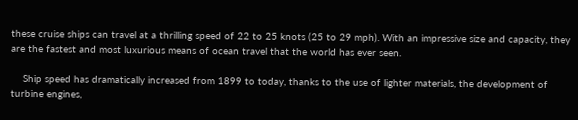these cruise ships can travel at a thrilling speed of 22 to 25 knots (25 to 29 mph). With an impressive size and capacity, they are the fastest and most luxurious means of ocean travel that the world has ever seen.

    Ship speed has dramatically increased from 1899 to today, thanks to the use of lighter materials, the development of turbine engines,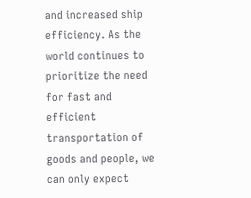and increased ship efficiency. As the world continues to prioritize the need for fast and efficient transportation of goods and people, we can only expect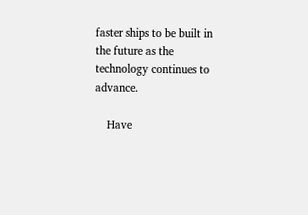faster ships to be built in the future as the technology continues to advance.

    Have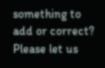something to add or correct? Please let us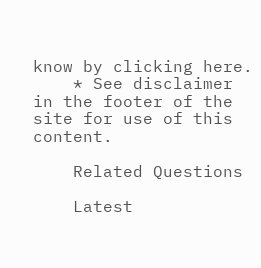know by clicking here.
    * See disclaimer in the footer of the site for use of this content.

    Related Questions

    Latest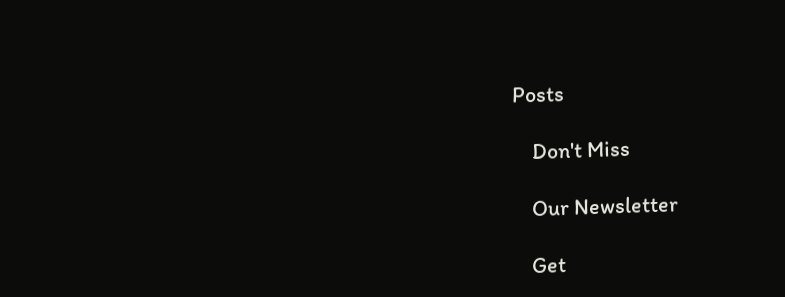Posts

    Don't Miss

    Our Newsletter

    Get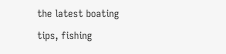the latest boating tips, fishing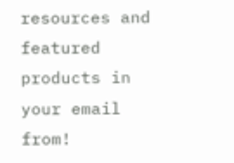resources and featured products in your email from!